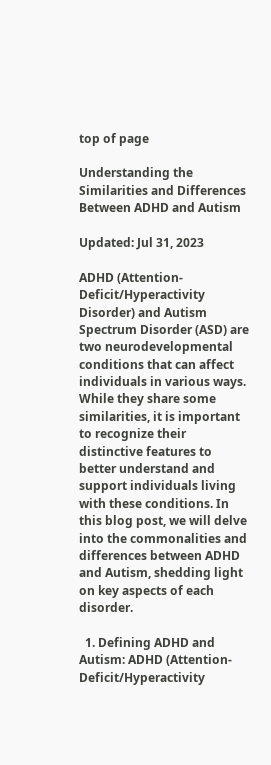top of page

Understanding the Similarities and Differences Between ADHD and Autism

Updated: Jul 31, 2023

ADHD (Attention-Deficit/Hyperactivity Disorder) and Autism Spectrum Disorder (ASD) are two neurodevelopmental conditions that can affect individuals in various ways. While they share some similarities, it is important to recognize their distinctive features to better understand and support individuals living with these conditions. In this blog post, we will delve into the commonalities and differences between ADHD and Autism, shedding light on key aspects of each disorder.

  1. Defining ADHD and Autism: ADHD (Attention-Deficit/Hyperactivity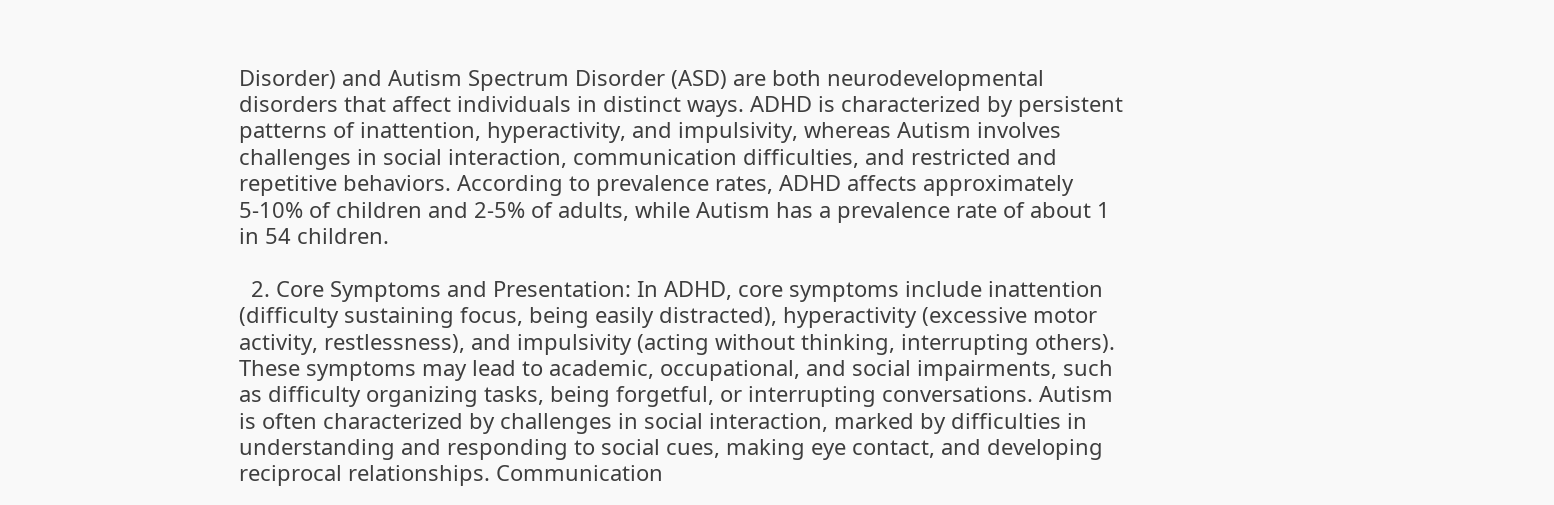Disorder) and Autism Spectrum Disorder (ASD) are both neurodevelopmental disorders that affect individuals in distinct ways. ADHD is characterized by persistent patterns of inattention, hyperactivity, and impulsivity, whereas Autism involves challenges in social interaction, communication difficulties, and restricted and repetitive behaviors. According to prevalence rates, ADHD affects approximately 5-10% of children and 2-5% of adults, while Autism has a prevalence rate of about 1 in 54 children.

  2. Core Symptoms and Presentation: In ADHD, core symptoms include inattention (difficulty sustaining focus, being easily distracted), hyperactivity (excessive motor activity, restlessness), and impulsivity (acting without thinking, interrupting others). These symptoms may lead to academic, occupational, and social impairments, such as difficulty organizing tasks, being forgetful, or interrupting conversations. Autism is often characterized by challenges in social interaction, marked by difficulties in understanding and responding to social cues, making eye contact, and developing reciprocal relationships. Communication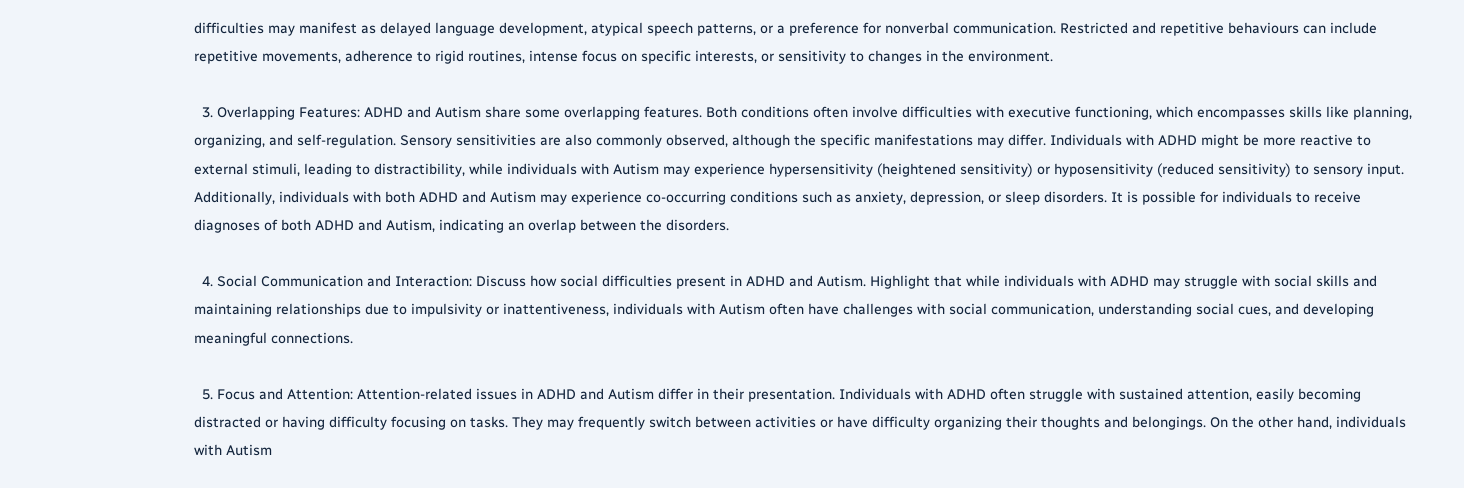difficulties may manifest as delayed language development, atypical speech patterns, or a preference for nonverbal communication. Restricted and repetitive behaviours can include repetitive movements, adherence to rigid routines, intense focus on specific interests, or sensitivity to changes in the environment.

  3. Overlapping Features: ADHD and Autism share some overlapping features. Both conditions often involve difficulties with executive functioning, which encompasses skills like planning, organizing, and self-regulation. Sensory sensitivities are also commonly observed, although the specific manifestations may differ. Individuals with ADHD might be more reactive to external stimuli, leading to distractibility, while individuals with Autism may experience hypersensitivity (heightened sensitivity) or hyposensitivity (reduced sensitivity) to sensory input. Additionally, individuals with both ADHD and Autism may experience co-occurring conditions such as anxiety, depression, or sleep disorders. It is possible for individuals to receive diagnoses of both ADHD and Autism, indicating an overlap between the disorders.

  4. Social Communication and Interaction: Discuss how social difficulties present in ADHD and Autism. Highlight that while individuals with ADHD may struggle with social skills and maintaining relationships due to impulsivity or inattentiveness, individuals with Autism often have challenges with social communication, understanding social cues, and developing meaningful connections.

  5. Focus and Attention: Attention-related issues in ADHD and Autism differ in their presentation. Individuals with ADHD often struggle with sustained attention, easily becoming distracted or having difficulty focusing on tasks. They may frequently switch between activities or have difficulty organizing their thoughts and belongings. On the other hand, individuals with Autism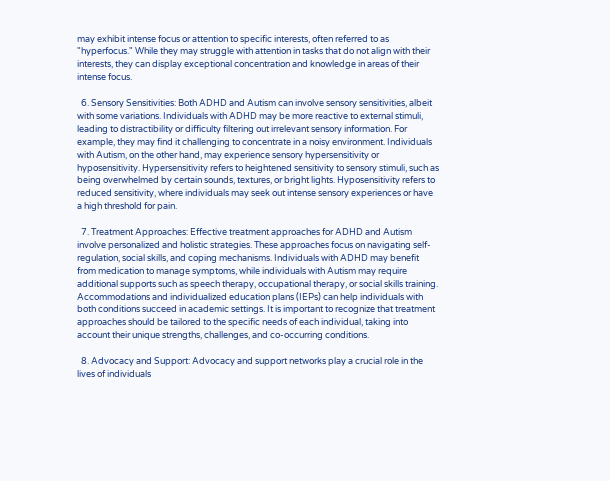may exhibit intense focus or attention to specific interests, often referred to as "hyperfocus." While they may struggle with attention in tasks that do not align with their interests, they can display exceptional concentration and knowledge in areas of their intense focus.

  6. Sensory Sensitivities: Both ADHD and Autism can involve sensory sensitivities, albeit with some variations. Individuals with ADHD may be more reactive to external stimuli, leading to distractibility or difficulty filtering out irrelevant sensory information. For example, they may find it challenging to concentrate in a noisy environment. Individuals with Autism, on the other hand, may experience sensory hypersensitivity or hyposensitivity. Hypersensitivity refers to heightened sensitivity to sensory stimuli, such as being overwhelmed by certain sounds, textures, or bright lights. Hyposensitivity refers to reduced sensitivity, where individuals may seek out intense sensory experiences or have a high threshold for pain.

  7. Treatment Approaches: Effective treatment approaches for ADHD and Autism involve personalized and holistic strategies. These approaches focus on navigating self-regulation, social skills, and coping mechanisms. Individuals with ADHD may benefit from medication to manage symptoms, while individuals with Autism may require additional supports such as speech therapy, occupational therapy, or social skills training. Accommodations and individualized education plans (IEPs) can help individuals with both conditions succeed in academic settings. It is important to recognize that treatment approaches should be tailored to the specific needs of each individual, taking into account their unique strengths, challenges, and co-occurring conditions.

  8. Advocacy and Support: Advocacy and support networks play a crucial role in the lives of individuals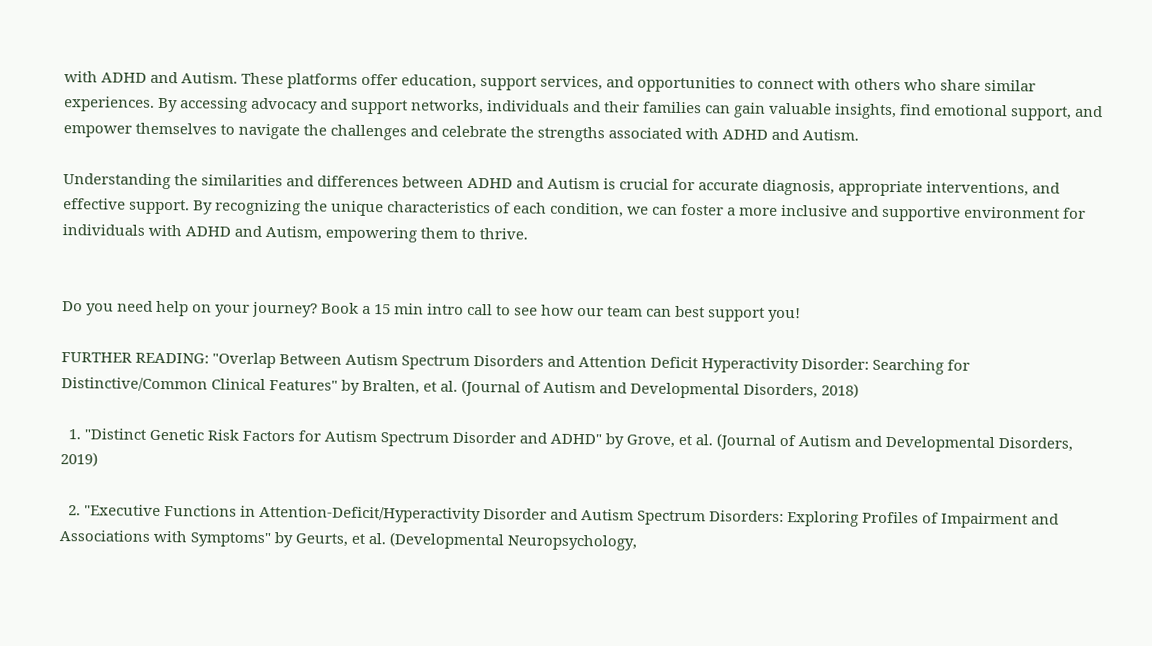with ADHD and Autism. These platforms offer education, support services, and opportunities to connect with others who share similar experiences. By accessing advocacy and support networks, individuals and their families can gain valuable insights, find emotional support, and empower themselves to navigate the challenges and celebrate the strengths associated with ADHD and Autism.

Understanding the similarities and differences between ADHD and Autism is crucial for accurate diagnosis, appropriate interventions, and effective support. By recognizing the unique characteristics of each condition, we can foster a more inclusive and supportive environment for individuals with ADHD and Autism, empowering them to thrive.


Do you need help on your journey? Book a 15 min intro call to see how our team can best support you!

FURTHER READING: "Overlap Between Autism Spectrum Disorders and Attention Deficit Hyperactivity Disorder: Searching for Distinctive/Common Clinical Features" by Bralten, et al. (Journal of Autism and Developmental Disorders, 2018)

  1. "Distinct Genetic Risk Factors for Autism Spectrum Disorder and ADHD" by Grove, et al. (Journal of Autism and Developmental Disorders, 2019)

  2. "Executive Functions in Attention-Deficit/Hyperactivity Disorder and Autism Spectrum Disorders: Exploring Profiles of Impairment and Associations with Symptoms" by Geurts, et al. (Developmental Neuropsychology,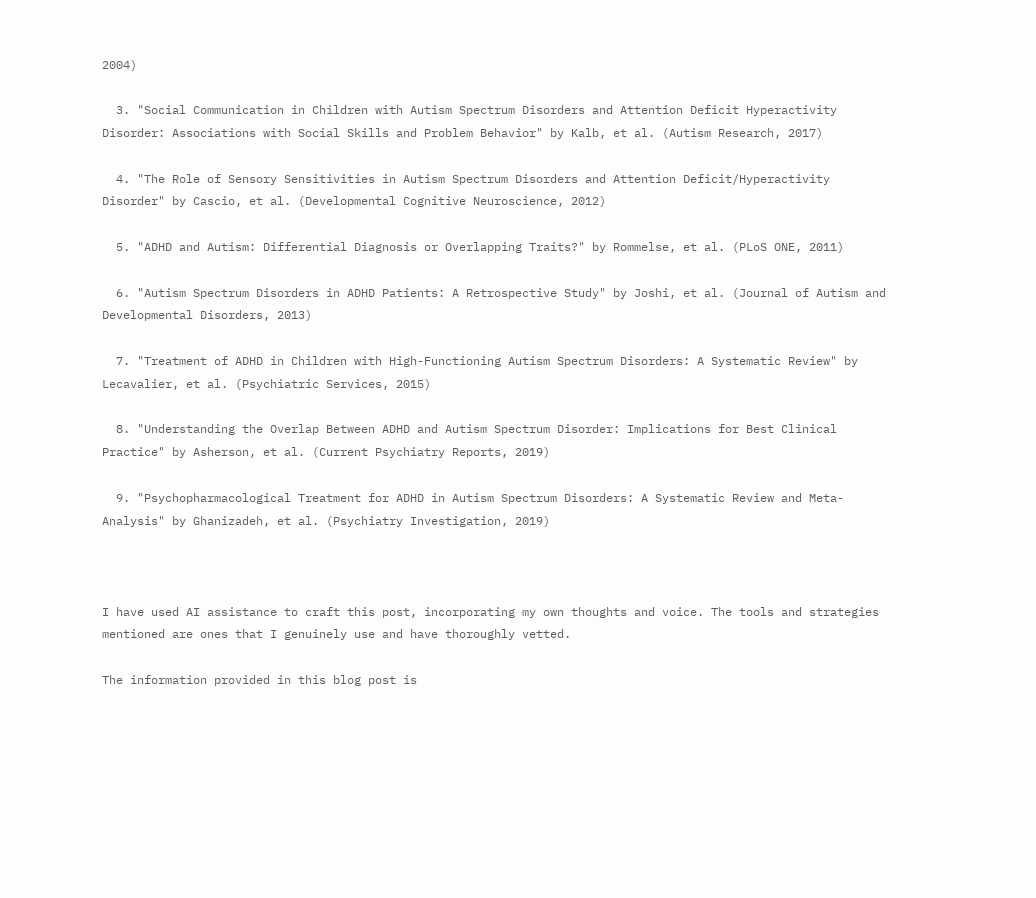2004)

  3. "Social Communication in Children with Autism Spectrum Disorders and Attention Deficit Hyperactivity Disorder: Associations with Social Skills and Problem Behavior" by Kalb, et al. (Autism Research, 2017)

  4. "The Role of Sensory Sensitivities in Autism Spectrum Disorders and Attention Deficit/Hyperactivity Disorder" by Cascio, et al. (Developmental Cognitive Neuroscience, 2012)

  5. "ADHD and Autism: Differential Diagnosis or Overlapping Traits?" by Rommelse, et al. (PLoS ONE, 2011)

  6. "Autism Spectrum Disorders in ADHD Patients: A Retrospective Study" by Joshi, et al. (Journal of Autism and Developmental Disorders, 2013)

  7. "Treatment of ADHD in Children with High-Functioning Autism Spectrum Disorders: A Systematic Review" by Lecavalier, et al. (Psychiatric Services, 2015)

  8. "Understanding the Overlap Between ADHD and Autism Spectrum Disorder: Implications for Best Clinical Practice" by Asherson, et al. (Current Psychiatry Reports, 2019)

  9. "Psychopharmacological Treatment for ADHD in Autism Spectrum Disorders: A Systematic Review and Meta-Analysis" by Ghanizadeh, et al. (Psychiatry Investigation, 2019)



I have used AI assistance to craft this post, incorporating my own thoughts and voice. The tools and strategies mentioned are ones that I genuinely use and have thoroughly vetted.

The information provided in this blog post is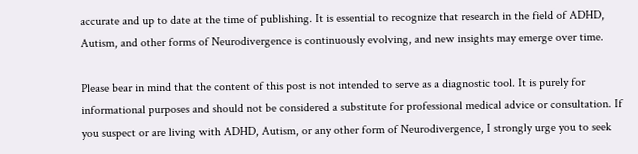accurate and up to date at the time of publishing. It is essential to recognize that research in the field of ADHD, Autism, and other forms of Neurodivergence is continuously evolving, and new insights may emerge over time.

Please bear in mind that the content of this post is not intended to serve as a diagnostic tool. It is purely for informational purposes and should not be considered a substitute for professional medical advice or consultation. If you suspect or are living with ADHD, Autism, or any other form of Neurodivergence, I strongly urge you to seek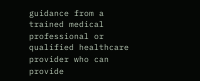guidance from a trained medical professional or qualified healthcare provider who can provide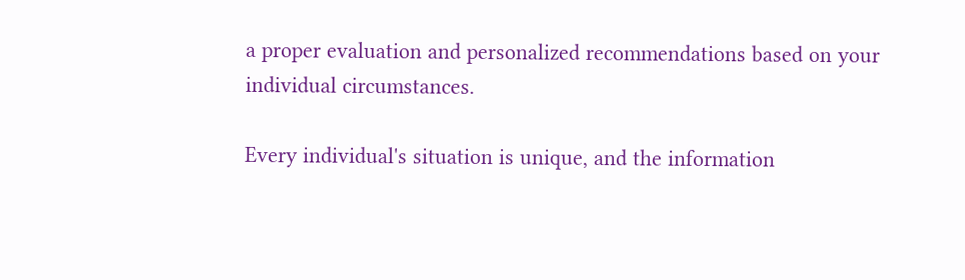a proper evaluation and personalized recommendations based on your individual circumstances.

Every individual's situation is unique, and the information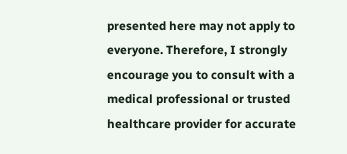presented here may not apply to everyone. Therefore, I strongly encourage you to consult with a medical professional or trusted healthcare provider for accurate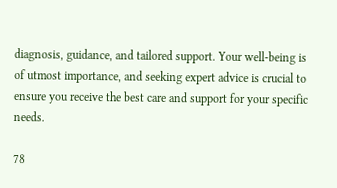diagnosis, guidance, and tailored support. Your well-being is of utmost importance, and seeking expert advice is crucial to ensure you receive the best care and support for your specific needs.

78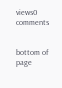views0 comments


bottom of page